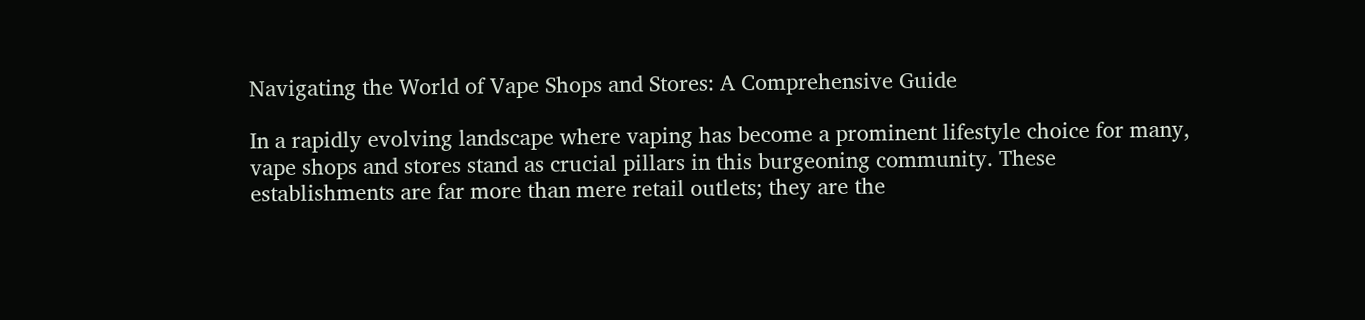Navigating the World of Vape Shops and Stores: A Comprehensive Guide

In a rapidly evolving landscape where vaping has become a prominent lifestyle choice for many, vape shops and stores stand as crucial pillars in this burgeoning community. These establishments are far more than mere retail outlets; they are the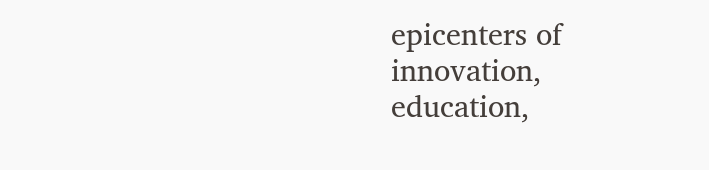epicenters of innovation, education,